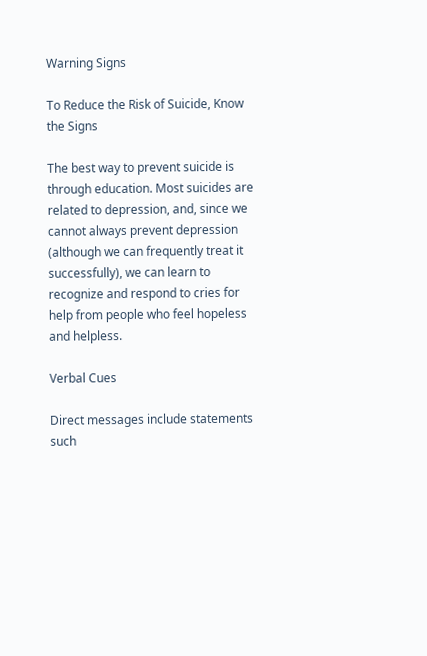Warning Signs

To Reduce the Risk of Suicide, Know the Signs

The best way to prevent suicide is through education. Most suicides are related to depression, and, since we cannot always prevent depression (although we can frequently treat it successfully), we can learn to recognize and respond to cries for help from people who feel hopeless and helpless.

Verbal Cues

Direct messages include statements such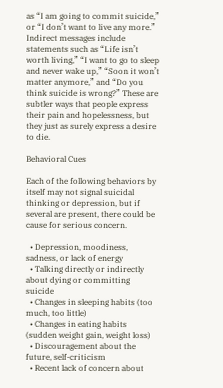as “I am going to commit suicide,” or “I don’t want to live any more.” Indirect messages include statements such as “Life isn’t worth living,” “I want to go to sleep and never wake up,” “Soon it won’t matter anymore,” and “Do you think suicide is wrong?” These are subtler ways that people express their pain and hopelessness, but they just as surely express a desire to die.

Behavioral Cues

Each of the following behaviors by itself may not signal suicidal thinking or depression, but if several are present, there could be cause for serious concern.

  • Depression, moodiness, sadness, or lack of energy
  • Talking directly or indirectly about dying or committing suicide
  • Changes in sleeping habits (too much, too little)
  • Changes in eating habits (sudden weight gain, weight loss)
  • Discouragement about the future, self-criticism
  • Recent lack of concern about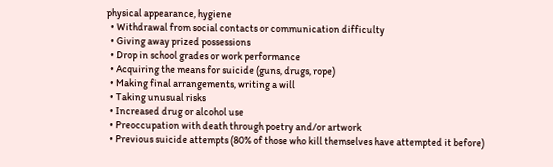physical appearance, hygiene
  • Withdrawal from social contacts or communication difficulty
  • Giving away prized possessions
  • Drop in school grades or work performance
  • Acquiring the means for suicide (guns, drugs, rope)
  • Making final arrangements, writing a will
  • Taking unusual risks
  • Increased drug or alcohol use
  • Preoccupation with death through poetry and/or artwork
  • Previous suicide attempts (80% of those who kill themselves have attempted it before)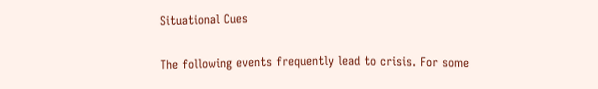Situational Cues

The following events frequently lead to crisis. For some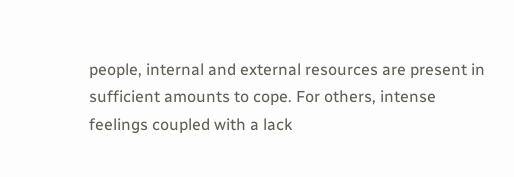people, internal and external resources are present in sufficient amounts to cope. For others, intense feelings coupled with a lack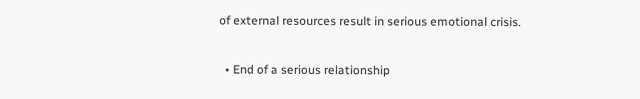of external resources result in serious emotional crisis.

  • End of a serious relationship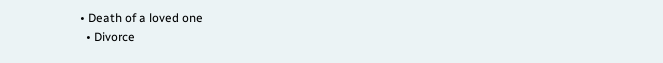• Death of a loved one
  • Divorce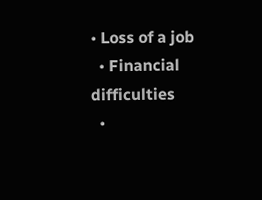• Loss of a job
  • Financial difficulties
  •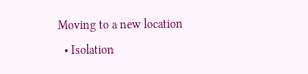Moving to a new location
  • Isolation